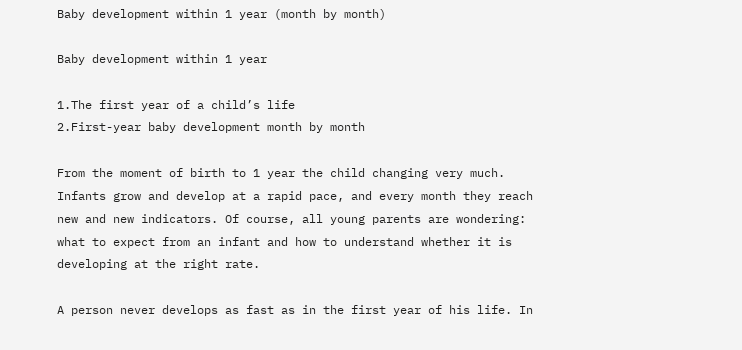Baby development within 1 year (month by month)

Baby development within 1 year

1.The first year of a child’s life
2.First-year baby development month by month

From the moment of birth to 1 year the child changing very much. Infants grow and develop at a rapid pace, and every month they reach new and new indicators. Of course, all young parents are wondering: what to expect from an infant and how to understand whether it is developing at the right rate.

A person never develops as fast as in the first year of his life. In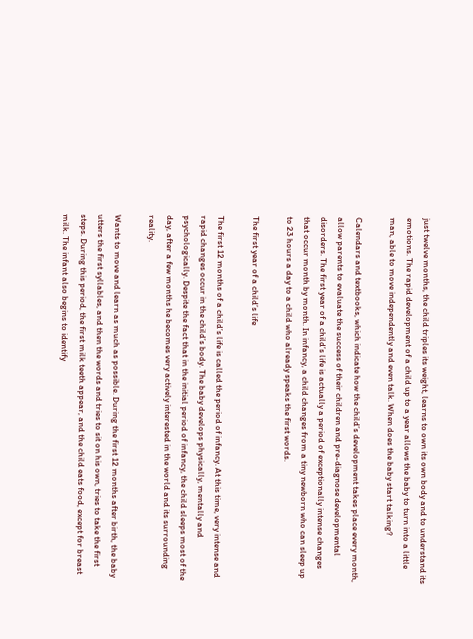just twelve months, the child triples its weight, learns to own its own body and to understand its emotions. The rapid development of a child up to a year allows the baby to turn into a little man, able to move independently and even talk. When does the baby start talking?

Calendars and textbooks, which indicate how the child’s development takes place every month, allow parents to evaluate the success of their children and pre-diagnose developmental disorders. The first year of a child’s life is actually a period of exceptionally intense changes that occur month by month. In infancy, a child changes from a tiny newborn who can sleep up to 23 hours a day to a child who already speaks the first words.

The first year of a child’s life

The first 12 months of a child’s life is called the period of infancy. At this time, very intense and rapid changes occur in the child’s body. The baby develops physically, mentally and psychologically. Despite the fact that in the initial period of infancy, the child sleeps most of the day, after a few months he becomes very actively interested in the world and its surrounding reality.

Wants to move and learn as much as possible. During the first 12 months after birth, the baby utters the first syllables, and then the words and tries to sit on his own, tries to take the first steps. During this period, the first milk teeth appear, and the child eats food, except for breast milk. The infant also begins to identify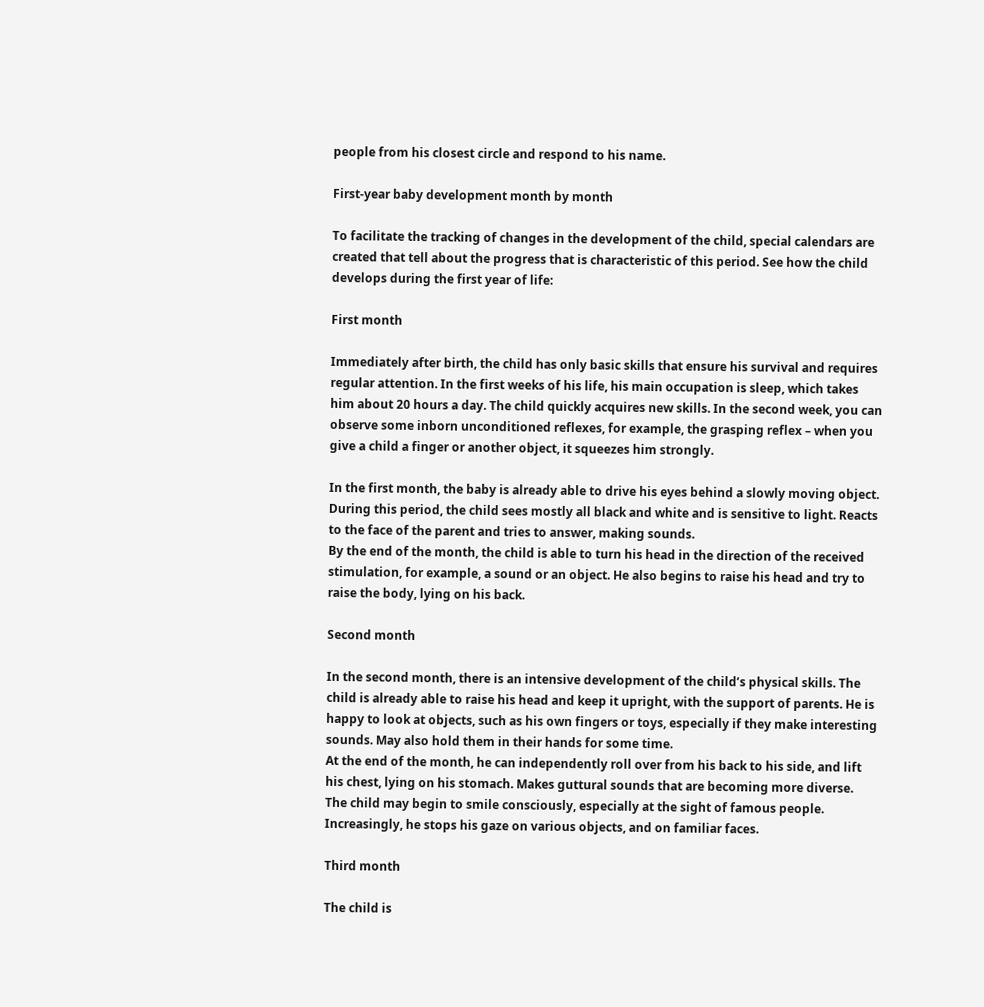people from his closest circle and respond to his name.

First-year baby development month by month

To facilitate the tracking of changes in the development of the child, special calendars are created that tell about the progress that is characteristic of this period. See how the child develops during the first year of life:

First month

Immediately after birth, the child has only basic skills that ensure his survival and requires regular attention. In the first weeks of his life, his main occupation is sleep, which takes him about 20 hours a day. The child quickly acquires new skills. In the second week, you can observe some inborn unconditioned reflexes, for example, the grasping reflex – when you give a child a finger or another object, it squeezes him strongly.

In the first month, the baby is already able to drive his eyes behind a slowly moving object. During this period, the child sees mostly all black and white and is sensitive to light. Reacts to the face of the parent and tries to answer, making sounds.
By the end of the month, the child is able to turn his head in the direction of the received stimulation, for example, a sound or an object. He also begins to raise his head and try to raise the body, lying on his back.

Second month

In the second month, there is an intensive development of the child’s physical skills. The child is already able to raise his head and keep it upright, with the support of parents. He is happy to look at objects, such as his own fingers or toys, especially if they make interesting sounds. May also hold them in their hands for some time.
At the end of the month, he can independently roll over from his back to his side, and lift his chest, lying on his stomach. Makes guttural sounds that are becoming more diverse. The child may begin to smile consciously, especially at the sight of famous people. Increasingly, he stops his gaze on various objects, and on familiar faces.

Third month

The child is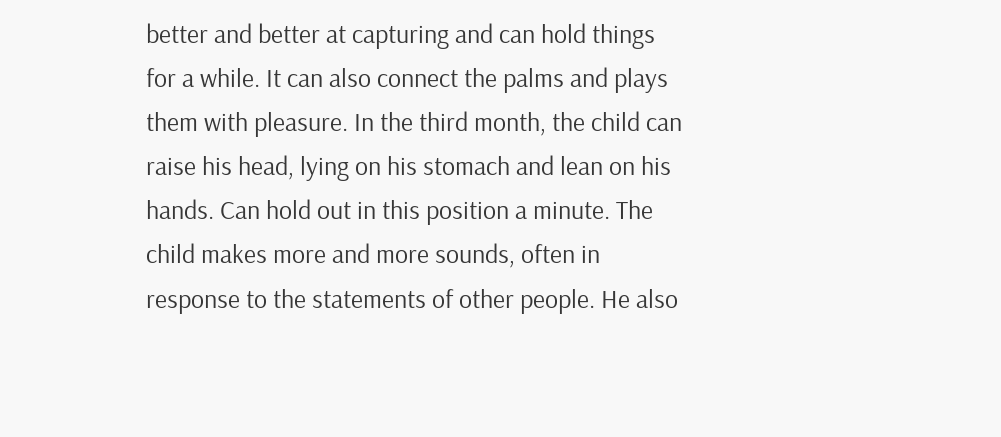better and better at capturing and can hold things for a while. It can also connect the palms and plays them with pleasure. In the third month, the child can raise his head, lying on his stomach and lean on his hands. Can hold out in this position a minute. The child makes more and more sounds, often in response to the statements of other people. He also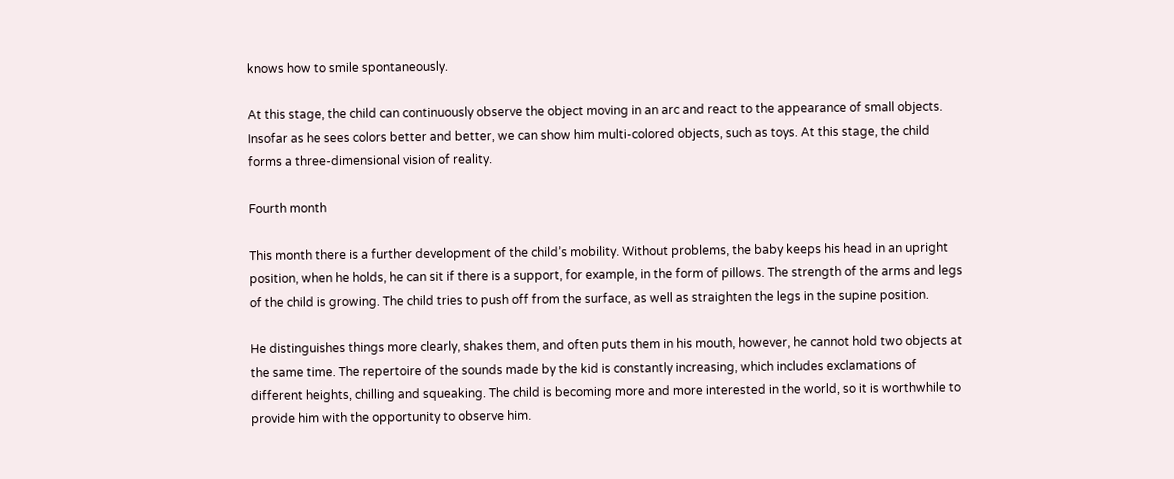knows how to smile spontaneously.

At this stage, the child can continuously observe the object moving in an arc and react to the appearance of small objects. Insofar as he sees colors better and better, we can show him multi-colored objects, such as toys. At this stage, the child forms a three-dimensional vision of reality.

Fourth month

This month there is a further development of the child’s mobility. Without problems, the baby keeps his head in an upright position, when he holds, he can sit if there is a support, for example, in the form of pillows. The strength of the arms and legs of the child is growing. The child tries to push off from the surface, as well as straighten the legs in the supine position.

He distinguishes things more clearly, shakes them, and often puts them in his mouth, however, he cannot hold two objects at the same time. The repertoire of the sounds made by the kid is constantly increasing, which includes exclamations of different heights, chilling and squeaking. The child is becoming more and more interested in the world, so it is worthwhile to provide him with the opportunity to observe him.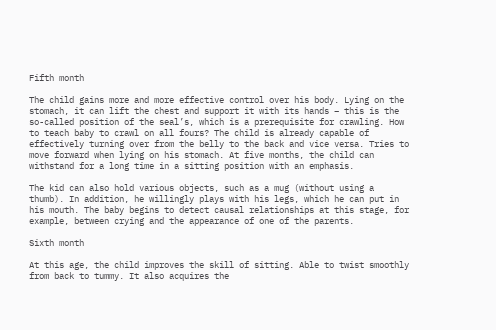Fifth month

The child gains more and more effective control over his body. Lying on the stomach, it can lift the chest and support it with its hands – this is the so-called position of the seal’s, which is a prerequisite for crawling. How to teach baby to crawl on all fours? The child is already capable of effectively turning over from the belly to the back and vice versa. Tries to move forward when lying on his stomach. At five months, the child can withstand for a long time in a sitting position with an emphasis.

The kid can also hold various objects, such as a mug (without using a thumb). In addition, he willingly plays with his legs, which he can put in his mouth. The baby begins to detect causal relationships at this stage, for example, between crying and the appearance of one of the parents.

Sixth month

At this age, the child improves the skill of sitting. Able to twist smoothly from back to tummy. It also acquires the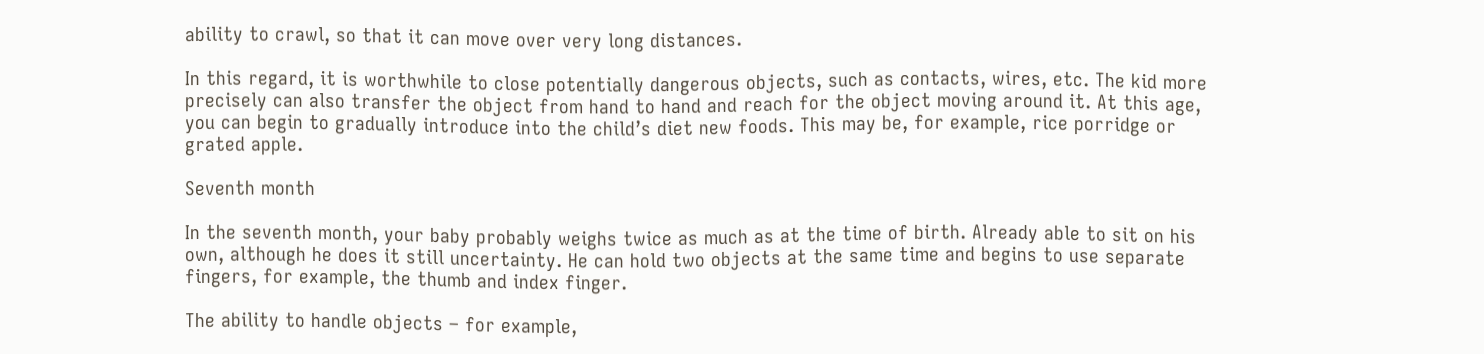ability to crawl, so that it can move over very long distances.

In this regard, it is worthwhile to close potentially dangerous objects, such as contacts, wires, etc. The kid more precisely can also transfer the object from hand to hand and reach for the object moving around it. At this age, you can begin to gradually introduce into the child’s diet new foods. This may be, for example, rice porridge or grated apple.

Seventh month

In the seventh month, your baby probably weighs twice as much as at the time of birth. Already able to sit on his own, although he does it still uncertainty. He can hold two objects at the same time and begins to use separate fingers, for example, the thumb and index finger.

The ability to handle objects – for example,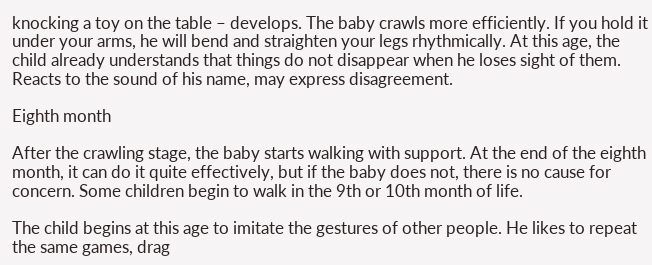knocking a toy on the table – develops. The baby crawls more efficiently. If you hold it under your arms, he will bend and straighten your legs rhythmically. At this age, the child already understands that things do not disappear when he loses sight of them. Reacts to the sound of his name, may express disagreement.

Eighth month

After the crawling stage, the baby starts walking with support. At the end of the eighth month, it can do it quite effectively, but if the baby does not, there is no cause for concern. Some children begin to walk in the 9th or 10th month of life.

The child begins at this age to imitate the gestures of other people. He likes to repeat the same games, drag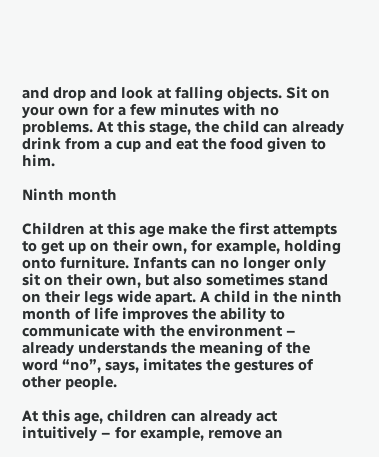and drop and look at falling objects. Sit on your own for a few minutes with no problems. At this stage, the child can already drink from a cup and eat the food given to him.

Ninth month

Children at this age make the first attempts to get up on their own, for example, holding onto furniture. Infants can no longer only sit on their own, but also sometimes stand on their legs wide apart. A child in the ninth month of life improves the ability to communicate with the environment – already understands the meaning of the word “no”, says, imitates the gestures of other people.

At this age, children can already act intuitively – for example, remove an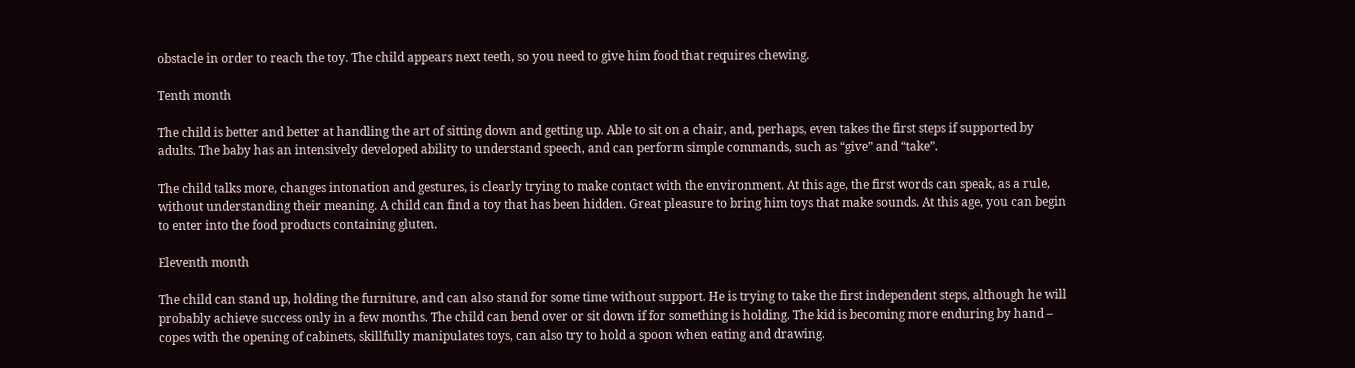obstacle in order to reach the toy. The child appears next teeth, so you need to give him food that requires chewing.

Tenth month

The child is better and better at handling the art of sitting down and getting up. Able to sit on a chair, and, perhaps, even takes the first steps if supported by adults. The baby has an intensively developed ability to understand speech, and can perform simple commands, such as “give” and “take”.

The child talks more, changes intonation and gestures, is clearly trying to make contact with the environment. At this age, the first words can speak, as a rule, without understanding their meaning. A child can find a toy that has been hidden. Great pleasure to bring him toys that make sounds. At this age, you can begin to enter into the food products containing gluten.

Eleventh month

The child can stand up, holding the furniture, and can also stand for some time without support. He is trying to take the first independent steps, although he will probably achieve success only in a few months. The child can bend over or sit down if for something is holding. The kid is becoming more enduring by hand – copes with the opening of cabinets, skillfully manipulates toys, can also try to hold a spoon when eating and drawing.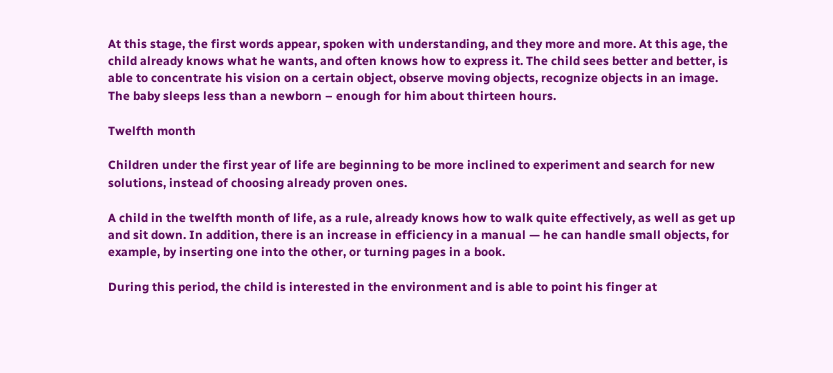At this stage, the first words appear, spoken with understanding, and they more and more. At this age, the child already knows what he wants, and often knows how to express it. The child sees better and better, is able to concentrate his vision on a certain object, observe moving objects, recognize objects in an image. The baby sleeps less than a newborn – enough for him about thirteen hours.

Twelfth month

Children under the first year of life are beginning to be more inclined to experiment and search for new solutions, instead of choosing already proven ones.

A child in the twelfth month of life, as a rule, already knows how to walk quite effectively, as well as get up and sit down. In addition, there is an increase in efficiency in a manual — he can handle small objects, for example, by inserting one into the other, or turning pages in a book.

During this period, the child is interested in the environment and is able to point his finger at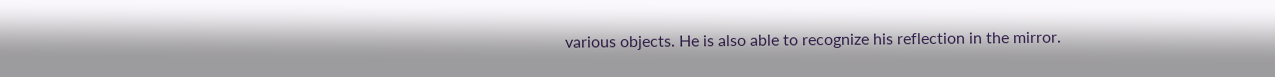various objects. He is also able to recognize his reflection in the mirror.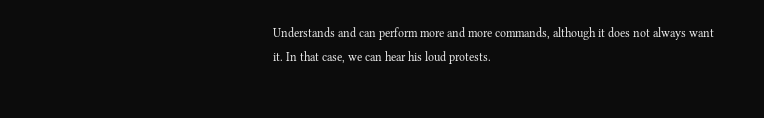Understands and can perform more and more commands, although it does not always want it. In that case, we can hear his loud protests.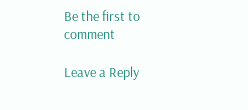Be the first to comment

Leave a Reply